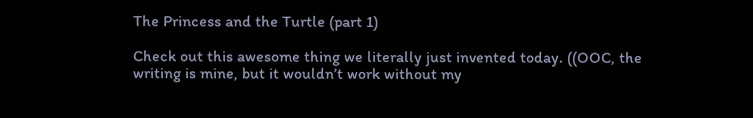The Princess and the Turtle (part 1)

Check out this awesome thing we literally just invented today. ((OOC, the writing is mine, but it wouldn’t work without my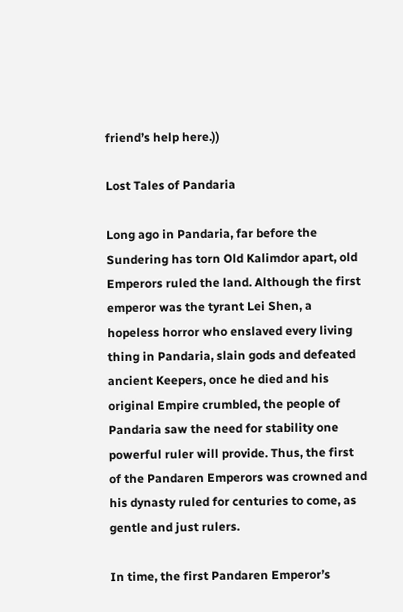friend’s help here.))

Lost Tales of Pandaria

Long ago in Pandaria, far before the Sundering has torn Old Kalimdor apart, old Emperors ruled the land. Although the first emperor was the tyrant Lei Shen, a hopeless horror who enslaved every living thing in Pandaria, slain gods and defeated ancient Keepers, once he died and his original Empire crumbled, the people of Pandaria saw the need for stability one powerful ruler will provide. Thus, the first of the Pandaren Emperors was crowned and his dynasty ruled for centuries to come, as gentle and just rulers.

In time, the first Pandaren Emperor’s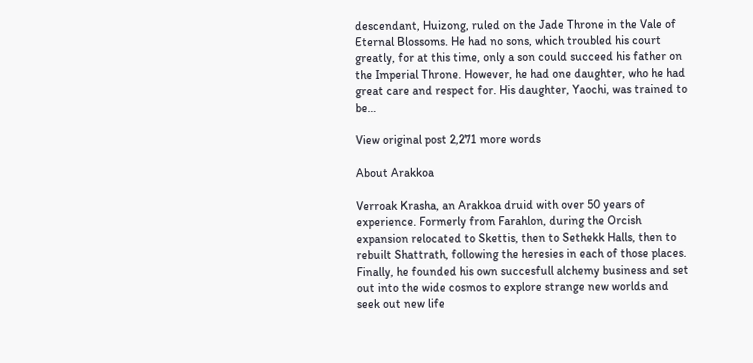descendant, Huizong, ruled on the Jade Throne in the Vale of Eternal Blossoms. He had no sons, which troubled his court greatly, for at this time, only a son could succeed his father on the Imperial Throne. However, he had one daughter, who he had great care and respect for. His daughter, Yaochi, was trained to be…

View original post 2,271 more words

About Arakkoa

Verroak Krasha, an Arakkoa druid with over 50 years of experience. Formerly from Farahlon, during the Orcish expansion relocated to Skettis, then to Sethekk Halls, then to rebuilt Shattrath, following the heresies in each of those places. Finally, he founded his own succesfull alchemy business and set out into the wide cosmos to explore strange new worlds and seek out new life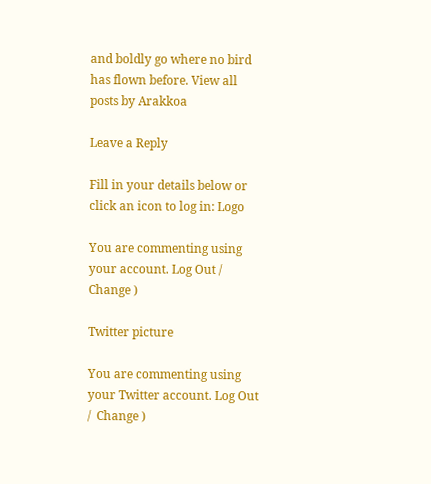and boldly go where no bird has flown before. View all posts by Arakkoa

Leave a Reply

Fill in your details below or click an icon to log in: Logo

You are commenting using your account. Log Out /  Change )

Twitter picture

You are commenting using your Twitter account. Log Out /  Change )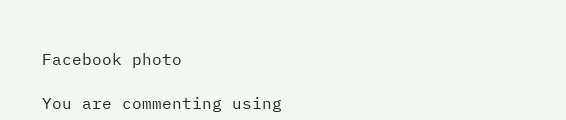Facebook photo

You are commenting using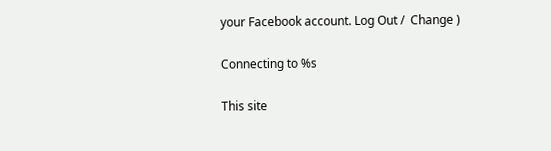your Facebook account. Log Out /  Change )

Connecting to %s

This site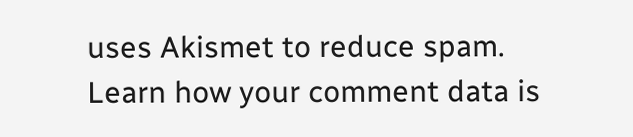uses Akismet to reduce spam. Learn how your comment data is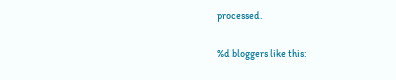processed.

%d bloggers like this: